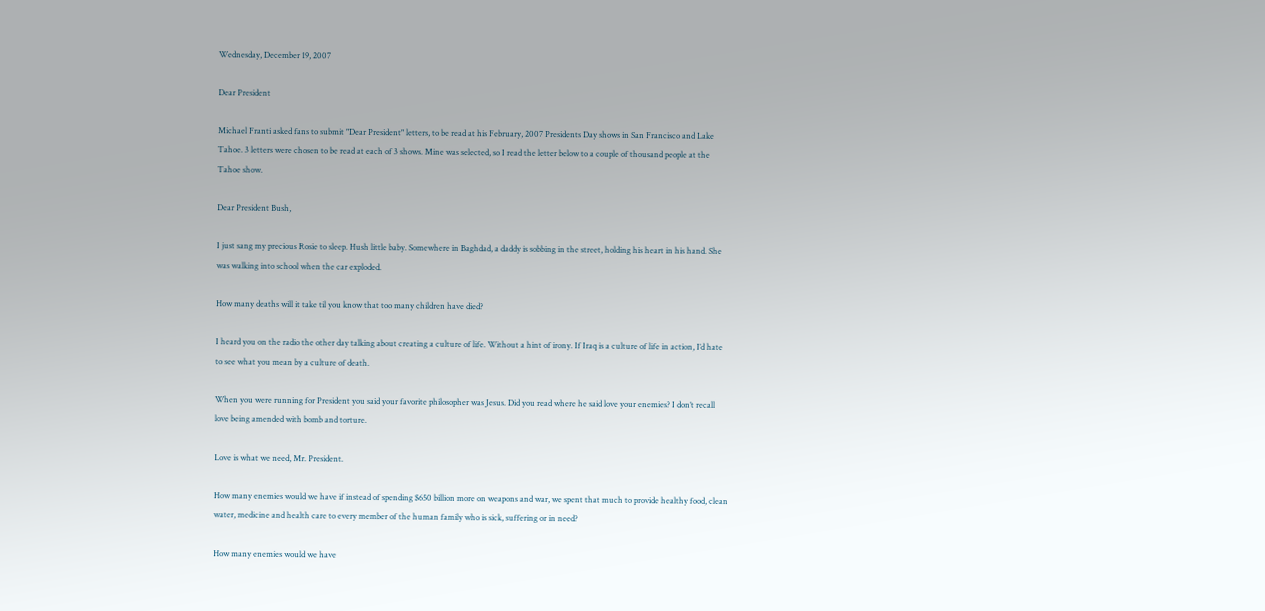Wednesday, December 19, 2007

Dear President

Michael Franti asked fans to submit "Dear President" letters, to be read at his February, 2007 Presidents Day shows in San Francisco and Lake Tahoe. 3 letters were chosen to be read at each of 3 shows. Mine was selected, so I read the letter below to a couple of thousand people at the Tahoe show.

Dear President Bush,

I just sang my precious Rosie to sleep. Hush little baby. Somewhere in Baghdad, a daddy is sobbing in the street, holding his heart in his hand. She was walking into school when the car exploded.

How many deaths will it take til you know that too many children have died?

I heard you on the radio the other day talking about creating a culture of life. Without a hint of irony. If Iraq is a culture of life in action, I’d hate to see what you mean by a culture of death.

When you were running for President you said your favorite philosopher was Jesus. Did you read where he said love your enemies? I don’t recall love being amended with bomb and torture.

Love is what we need, Mr. President.

How many enemies would we have if instead of spending $650 billion more on weapons and war, we spent that much to provide healthy food, clean water, medicine and health care to every member of the human family who is sick, suffering or in need?

How many enemies would we have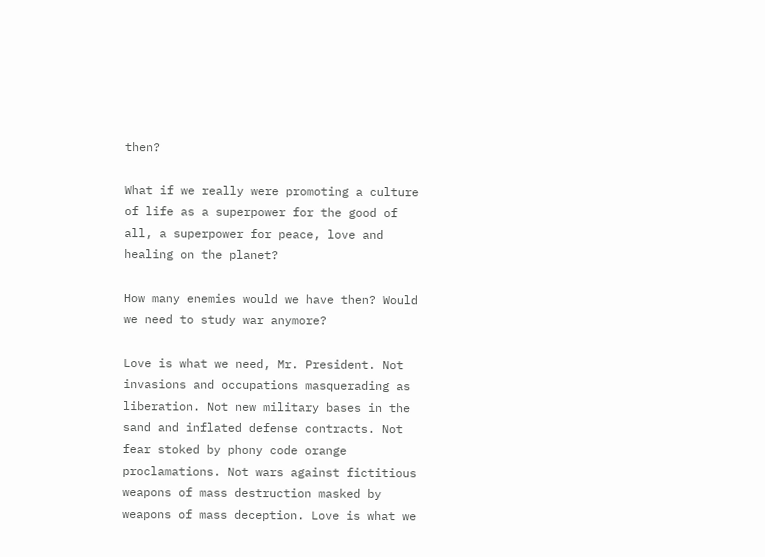then?

What if we really were promoting a culture of life as a superpower for the good of all, a superpower for peace, love and healing on the planet?

How many enemies would we have then? Would we need to study war anymore?

Love is what we need, Mr. President. Not invasions and occupations masquerading as liberation. Not new military bases in the sand and inflated defense contracts. Not fear stoked by phony code orange proclamations. Not wars against fictitious weapons of mass destruction masked by weapons of mass deception. Love is what we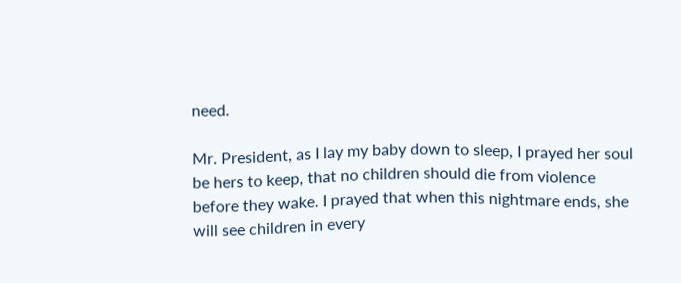need.

Mr. President, as I lay my baby down to sleep, I prayed her soul be hers to keep, that no children should die from violence before they wake. I prayed that when this nightmare ends, she will see children in every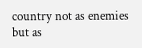country not as enemies but as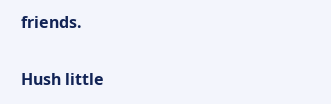friends.

Hush little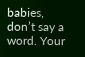babies, don’t say a word. Your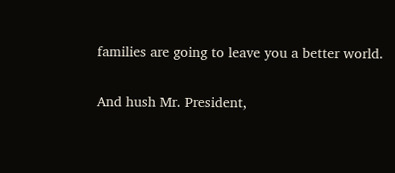families are going to leave you a better world.

And hush Mr. President,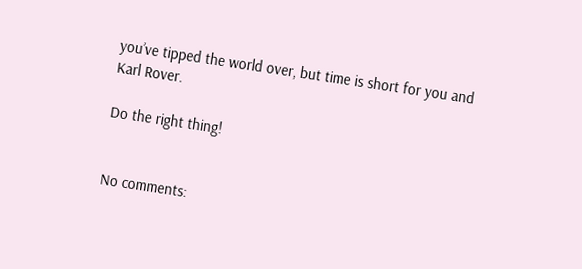you’ve tipped the world over, but time is short for you and Karl Rover.

Do the right thing!


No comments: